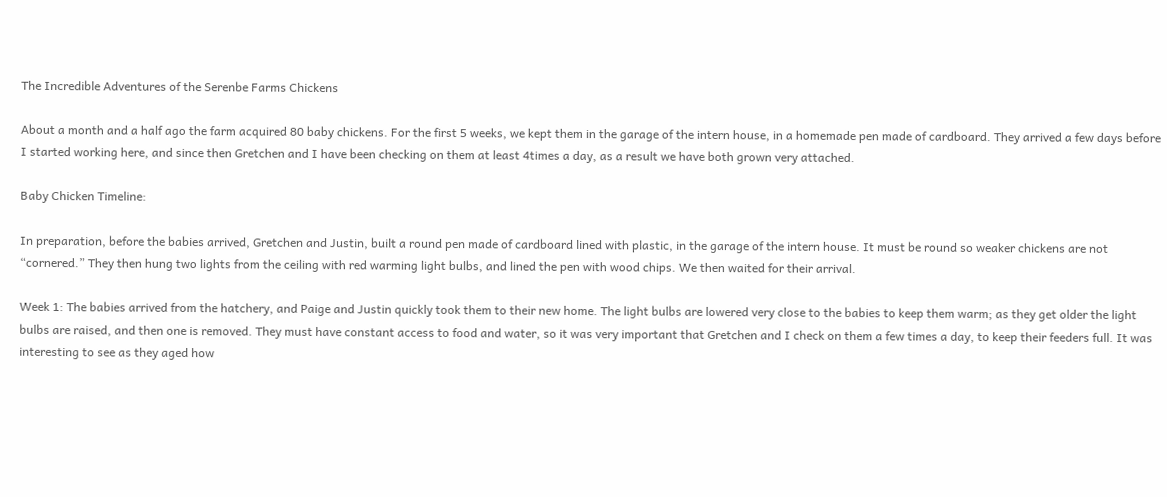The Incredible Adventures of the Serenbe Farms Chickens

About a month and a half ago the farm acquired 80 baby chickens. For the first 5 weeks, we kept them in the garage of the intern house, in a homemade pen made of cardboard. They arrived a few days before I started working here, and since then Gretchen and I have been checking on them at least 4times a day, as a result we have both grown very attached.

Baby Chicken Timeline:

In preparation, before the babies arrived, Gretchen and Justin, built a round pen made of cardboard lined with plastic, in the garage of the intern house. It must be round so weaker chickens are not “cornered.” They then hung two lights from the ceiling with red warming light bulbs, and lined the pen with wood chips. We then waited for their arrival.

Week 1: The babies arrived from the hatchery, and Paige and Justin quickly took them to their new home. The light bulbs are lowered very close to the babies to keep them warm; as they get older the light bulbs are raised, and then one is removed. They must have constant access to food and water, so it was very important that Gretchen and I check on them a few times a day, to keep their feeders full. It was interesting to see as they aged how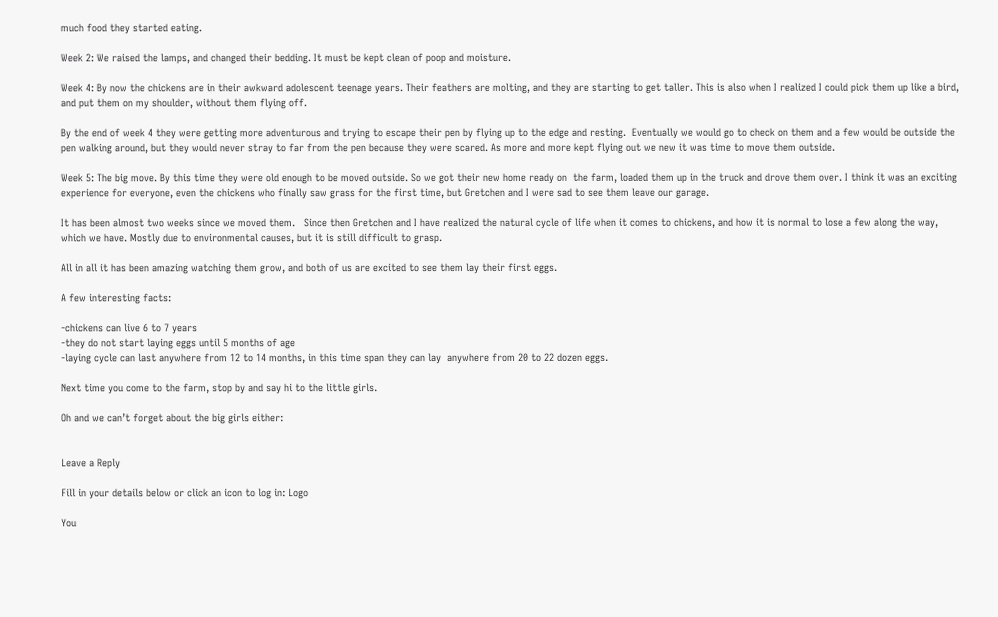much food they started eating.

Week 2: We raised the lamps, and changed their bedding. It must be kept clean of poop and moisture.

Week 4: By now the chickens are in their awkward adolescent teenage years. Their feathers are molting, and they are starting to get taller. This is also when I realized I could pick them up like a bird, and put them on my shoulder, without them flying off.

By the end of week 4 they were getting more adventurous and trying to escape their pen by flying up to the edge and resting.  Eventually we would go to check on them and a few would be outside the pen walking around, but they would never stray to far from the pen because they were scared. As more and more kept flying out we new it was time to move them outside.

Week 5: The big move. By this time they were old enough to be moved outside. So we got their new home ready on  the farm, loaded them up in the truck and drove them over. I think it was an exciting experience for everyone, even the chickens who finally saw grass for the first time, but Gretchen and I were sad to see them leave our garage.

It has been almost two weeks since we moved them.   Since then Gretchen and I have realized the natural cycle of life when it comes to chickens, and how it is normal to lose a few along the way, which we have. Mostly due to environmental causes, but it is still difficult to grasp.

All in all it has been amazing watching them grow, and both of us are excited to see them lay their first eggs.

A few interesting facts:

-chickens can live 6 to 7 years
-they do not start laying eggs until 5 months of age
-laying cycle can last anywhere from 12 to 14 months, in this time span they can lay  anywhere from 20 to 22 dozen eggs.

Next time you come to the farm, stop by and say hi to the little girls.

Oh and we can’t forget about the big girls either:


Leave a Reply

Fill in your details below or click an icon to log in: Logo

You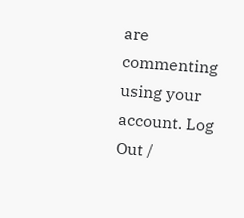are commenting using your account. Log Out /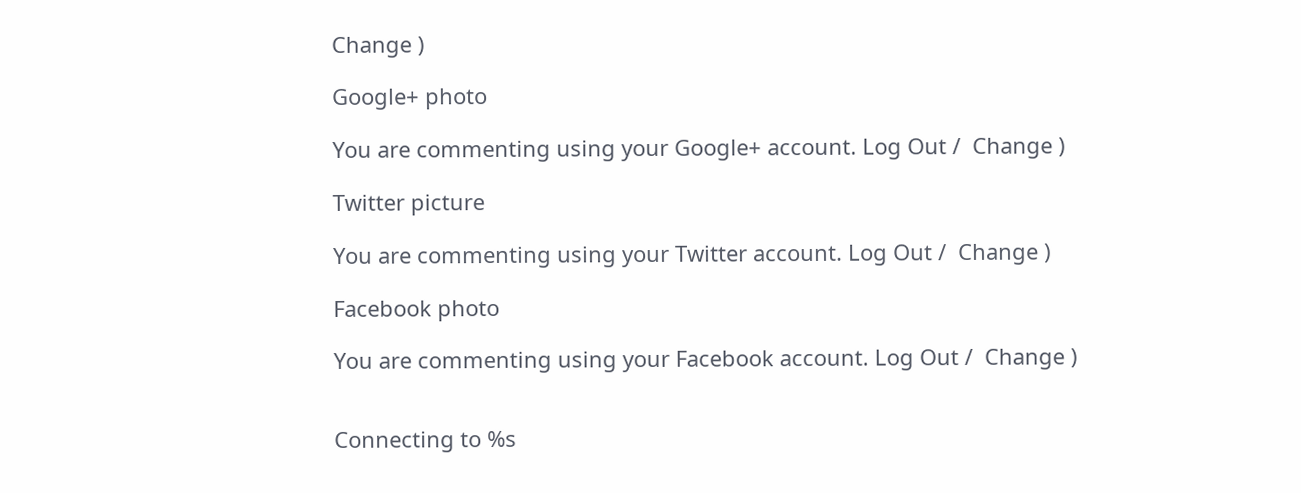Change )

Google+ photo

You are commenting using your Google+ account. Log Out /  Change )

Twitter picture

You are commenting using your Twitter account. Log Out /  Change )

Facebook photo

You are commenting using your Facebook account. Log Out /  Change )


Connecting to %s